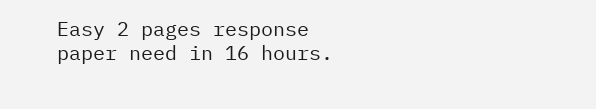Easy 2 pages response paper need in 16 hours.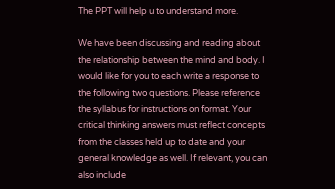The PPT will help u to understand more.

We have been discussing and reading about the relationship between the mind and body. I would like for you to each write a response to the following two questions. Please reference the syllabus for instructions on format. Your critical thinking answers must reflect concepts from the classes held up to date and your general knowledge as well. If relevant, you can also include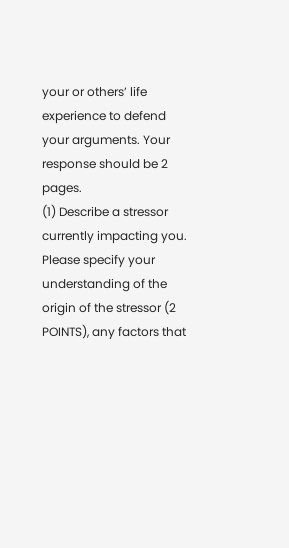your or others’ life experience to defend your arguments. Your response should be 2 pages.
(1) Describe a stressor currently impacting you. Please specify your understanding of the origin of the stressor (2 POINTS), any factors that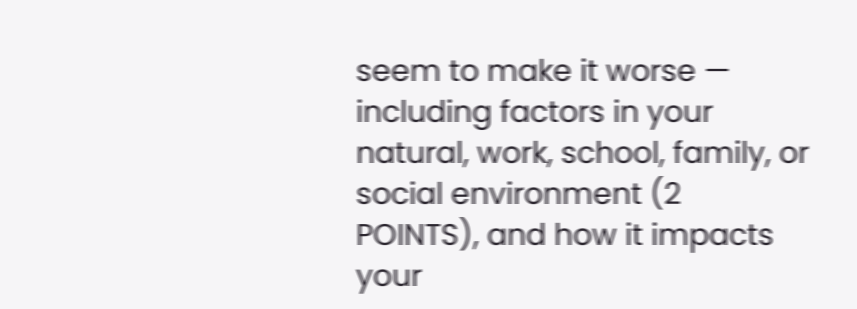seem to make it worse — including factors in your natural, work, school, family, or social environment (2 POINTS), and how it impacts your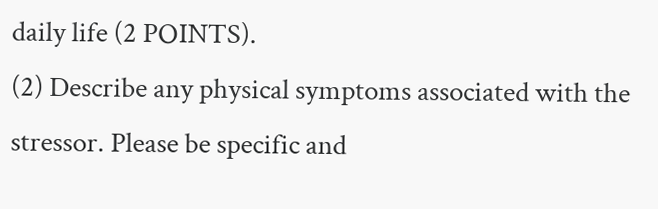daily life (2 POINTS).
(2) Describe any physical symptoms associated with the stressor. Please be specific and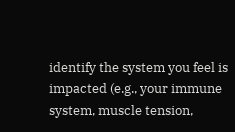identify the system you feel is impacted (e.g., your immune system, muscle tension,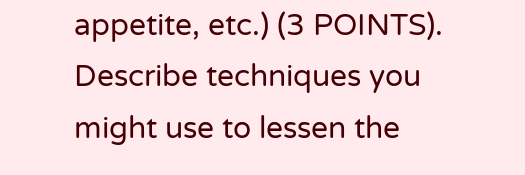appetite, etc.) (3 POINTS). Describe techniques you might use to lessen the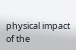physical impact of the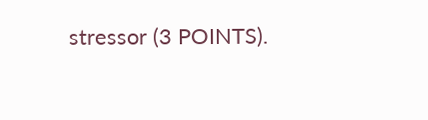stressor (3 POINTS).